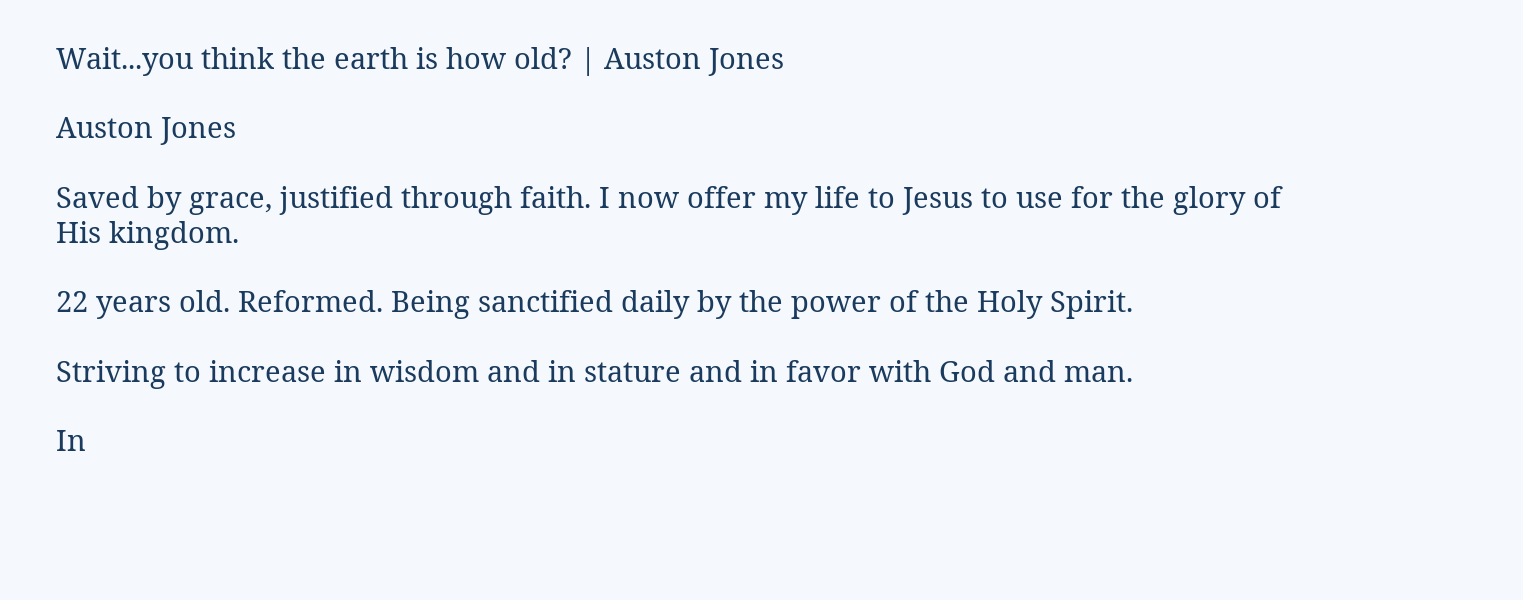Wait...you think the earth is how old? | Auston Jones

Auston Jones

Saved by grace, justified through faith. I now offer my life to Jesus to use for the glory of His kingdom.

22 years old. Reformed. Being sanctified daily by the power of the Holy Spirit.

Striving to increase in wisdom and in stature and in favor with God and man.

In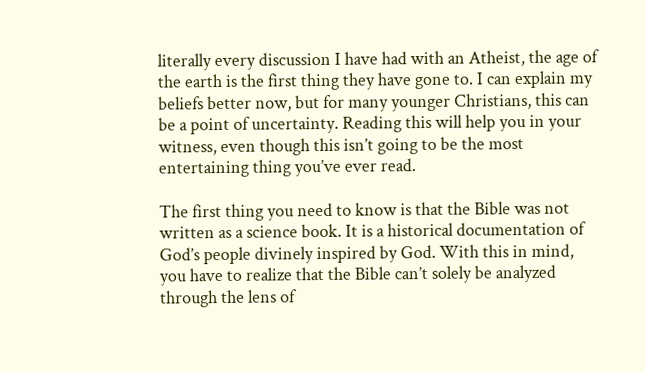literally every discussion I have had with an Atheist, the age of the earth is the first thing they have gone to. I can explain my beliefs better now, but for many younger Christians, this can be a point of uncertainty. Reading this will help you in your witness, even though this isn’t going to be the most entertaining thing you’ve ever read.

The first thing you need to know is that the Bible was not written as a science book. It is a historical documentation of God’s people divinely inspired by God. With this in mind, you have to realize that the Bible can’t solely be analyzed through the lens of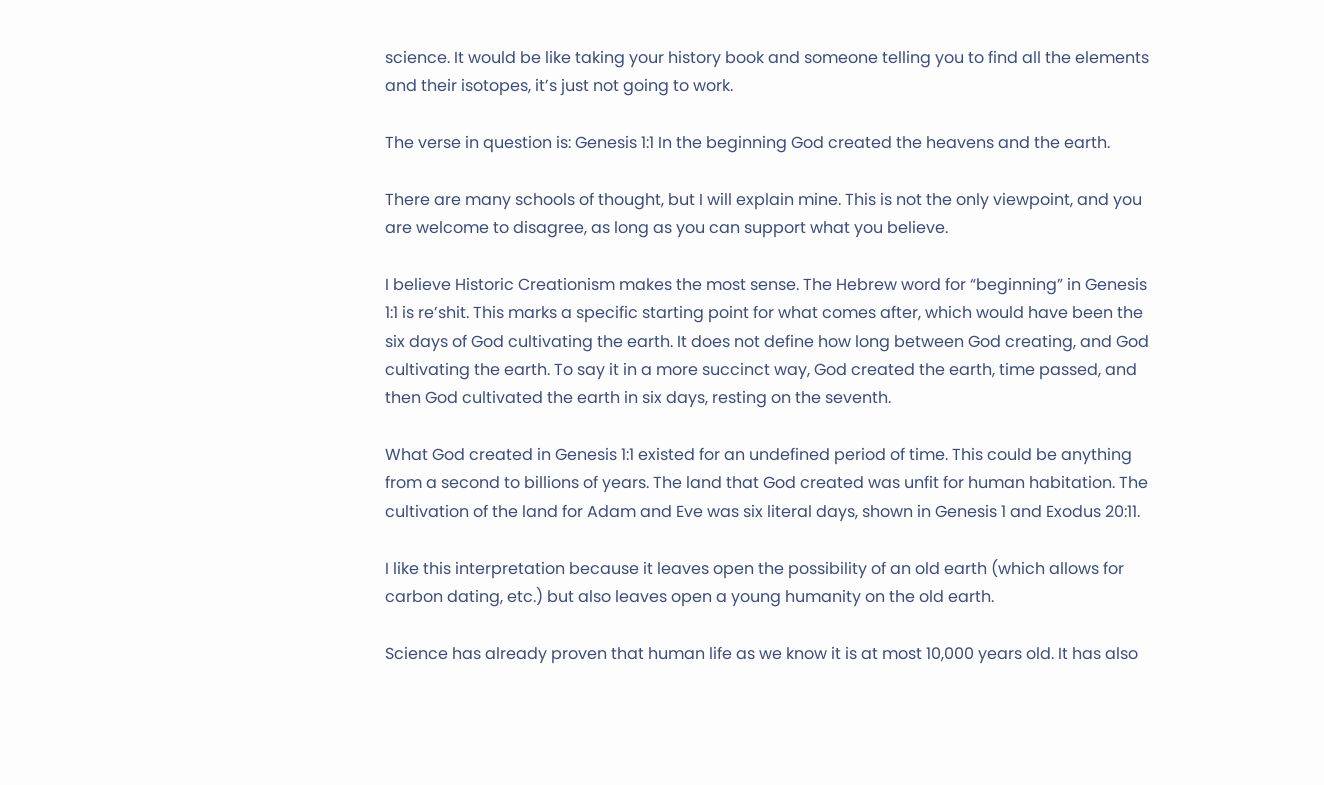science. It would be like taking your history book and someone telling you to find all the elements and their isotopes, it’s just not going to work.

The verse in question is: Genesis 1:1 In the beginning God created the heavens and the earth.

There are many schools of thought, but I will explain mine. This is not the only viewpoint, and you are welcome to disagree, as long as you can support what you believe.

I believe Historic Creationism makes the most sense. The Hebrew word for “beginning” in Genesis 1:1 is re’shit. This marks a specific starting point for what comes after, which would have been the six days of God cultivating the earth. It does not define how long between God creating, and God cultivating the earth. To say it in a more succinct way, God created the earth, time passed, and then God cultivated the earth in six days, resting on the seventh.

What God created in Genesis 1:1 existed for an undefined period of time. This could be anything from a second to billions of years. The land that God created was unfit for human habitation. The cultivation of the land for Adam and Eve was six literal days, shown in Genesis 1 and Exodus 20:11.

I like this interpretation because it leaves open the possibility of an old earth (which allows for carbon dating, etc.) but also leaves open a young humanity on the old earth.

Science has already proven that human life as we know it is at most 10,000 years old. It has also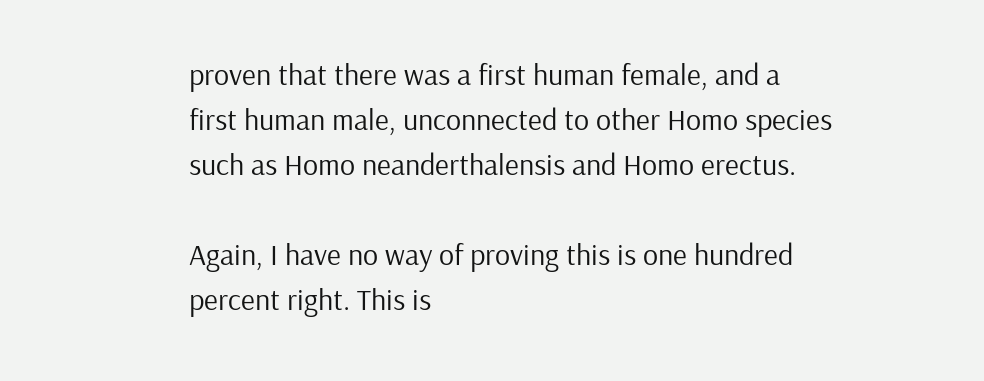proven that there was a first human female, and a first human male, unconnected to other Homo species such as Homo neanderthalensis and Homo erectus.

Again, I have no way of proving this is one hundred percent right. This is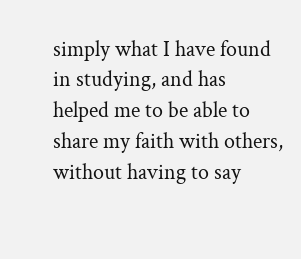simply what I have found in studying, and has helped me to be able to share my faith with others, without having to say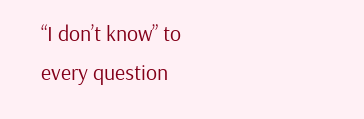“I don’t know” to every question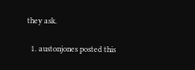they ask.

  1. austonjones posted this